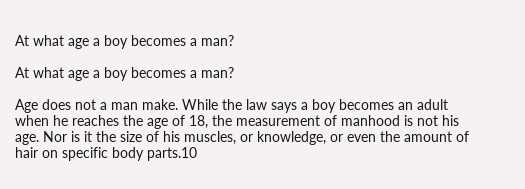At what age a boy becomes a man?

At what age a boy becomes a man?

Age does not a man make. While the law says a boy becomes an adult when he reaches the age of 18, the measurement of manhood is not his age. Nor is it the size of his muscles, or knowledge, or even the amount of hair on specific body parts.10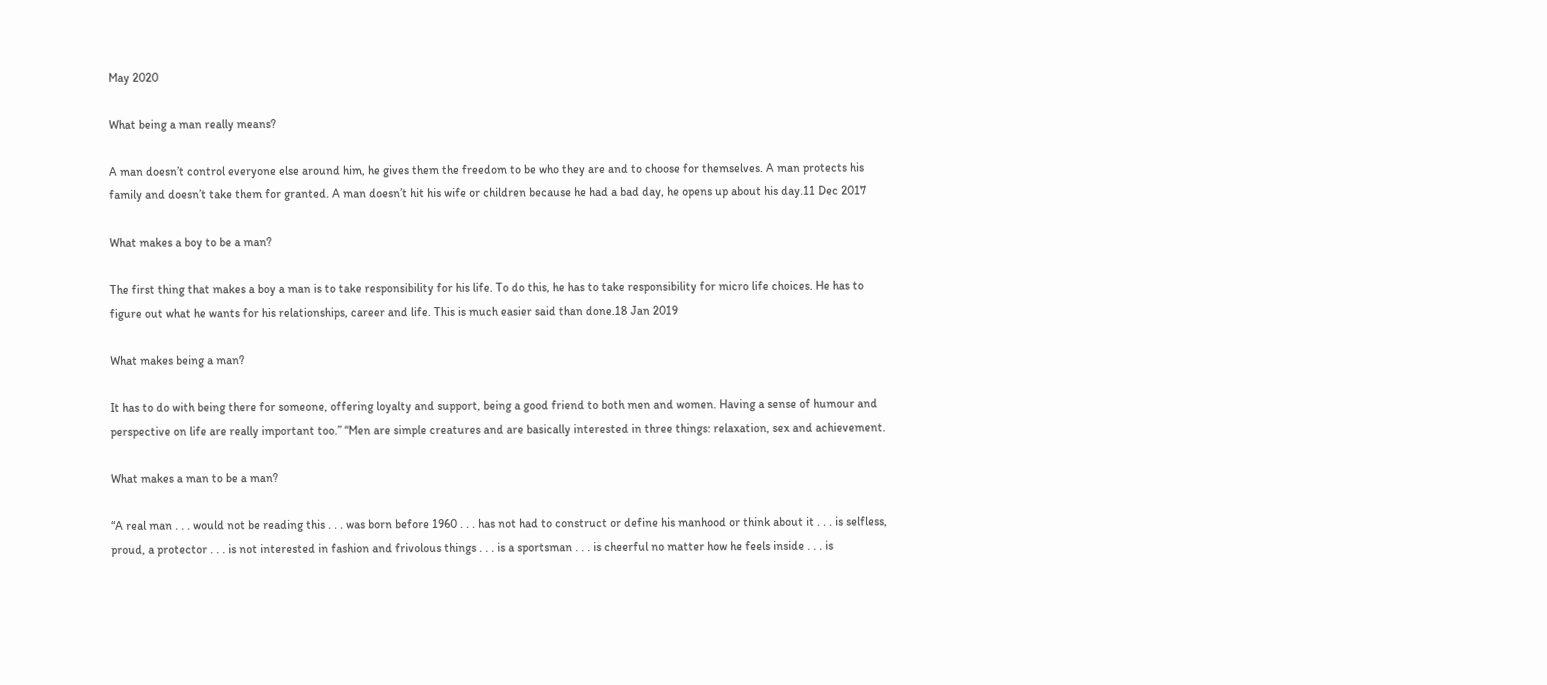May 2020

What being a man really means?

A man doesn’t control everyone else around him, he gives them the freedom to be who they are and to choose for themselves. A man protects his family and doesn’t take them for granted. A man doesn’t hit his wife or children because he had a bad day, he opens up about his day.11 Dec 2017

What makes a boy to be a man?

The first thing that makes a boy a man is to take responsibility for his life. To do this, he has to take responsibility for micro life choices. He has to figure out what he wants for his relationships, career and life. This is much easier said than done.18 Jan 2019

What makes being a man?

It has to do with being there for someone, offering loyalty and support, being a good friend to both men and women. Having a sense of humour and perspective on life are really important too.” “Men are simple creatures and are basically interested in three things: relaxation, sex and achievement.

What makes a man to be a man?

“A real man . . . would not be reading this . . . was born before 1960 . . . has not had to construct or define his manhood or think about it . . . is selfless, proud, a protector . . . is not interested in fashion and frivolous things . . . is a sportsman . . . is cheerful no matter how he feels inside . . . is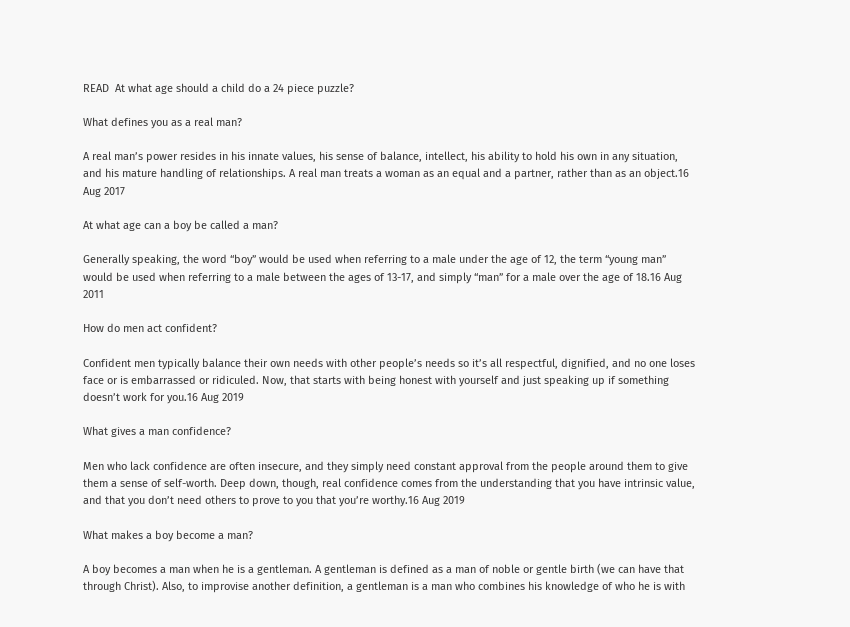READ  At what age should a child do a 24 piece puzzle?

What defines you as a real man?

A real man’s power resides in his innate values, his sense of balance, intellect, his ability to hold his own in any situation, and his mature handling of relationships. A real man treats a woman as an equal and a partner, rather than as an object.16 Aug 2017

At what age can a boy be called a man?

Generally speaking, the word “boy” would be used when referring to a male under the age of 12, the term “young man” would be used when referring to a male between the ages of 13-17, and simply “man” for a male over the age of 18.16 Aug 2011

How do men act confident?

Confident men typically balance their own needs with other people’s needs so it’s all respectful, dignified, and no one loses face or is embarrassed or ridiculed. Now, that starts with being honest with yourself and just speaking up if something doesn’t work for you.16 Aug 2019

What gives a man confidence?

Men who lack confidence are often insecure, and they simply need constant approval from the people around them to give them a sense of self-worth. Deep down, though, real confidence comes from the understanding that you have intrinsic value, and that you don’t need others to prove to you that you’re worthy.16 Aug 2019

What makes a boy become a man?

A boy becomes a man when he is a gentleman. A gentleman is defined as a man of noble or gentle birth (we can have that through Christ). Also, to improvise another definition, a gentleman is a man who combines his knowledge of who he is with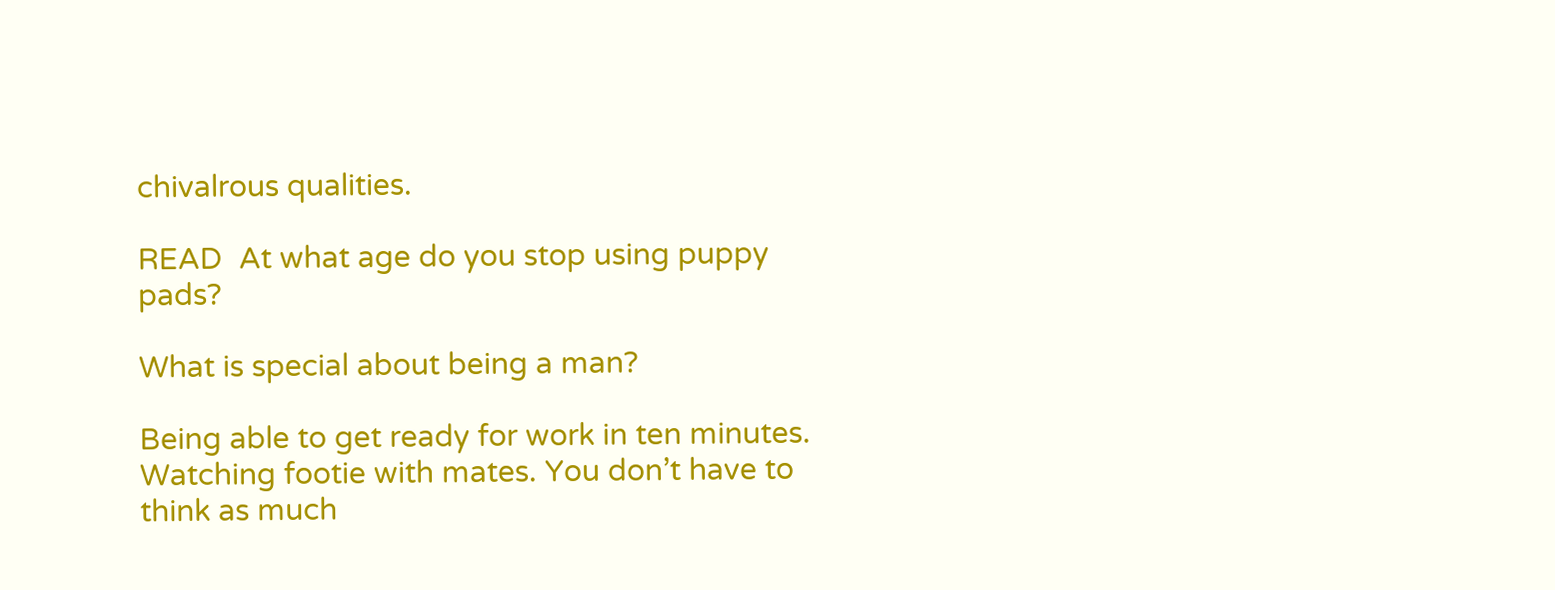chivalrous qualities.

READ  At what age do you stop using puppy pads?

What is special about being a man?

Being able to get ready for work in ten minutes. Watching footie with mates. You don’t have to think as much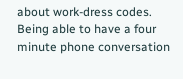about work-dress codes. Being able to have a four minute phone conversation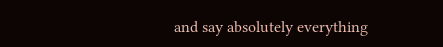and say absolutely everything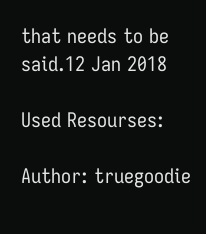that needs to be said.12 Jan 2018

Used Resourses:

Author: truegoodie